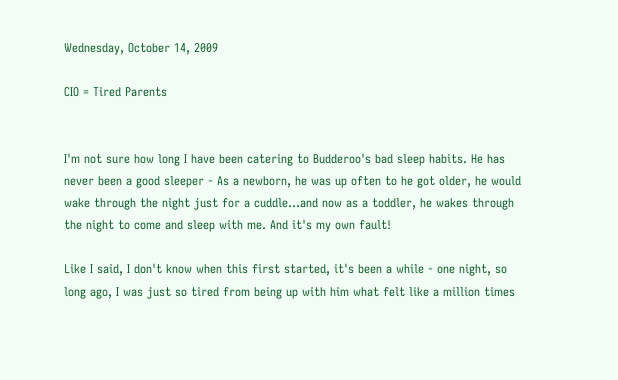Wednesday, October 14, 2009

CIO = Tired Parents


I'm not sure how long I have been catering to Budderoo's bad sleep habits. He has never been a good sleeper - As a newborn, he was up often to he got older, he would wake through the night just for a cuddle...and now as a toddler, he wakes through the night to come and sleep with me. And it's my own fault!

Like I said, I don't know when this first started, it's been a while - one night, so long ago, I was just so tired from being up with him what felt like a million times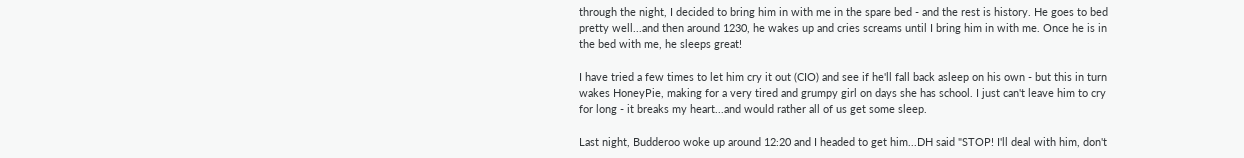through the night, I decided to bring him in with me in the spare bed - and the rest is history. He goes to bed pretty well...and then around 1230, he wakes up and cries screams until I bring him in with me. Once he is in the bed with me, he sleeps great!

I have tried a few times to let him cry it out (CIO) and see if he'll fall back asleep on his own - but this in turn wakes HoneyPie, making for a very tired and grumpy girl on days she has school. I just can't leave him to cry for long - it breaks my heart...and would rather all of us get some sleep.

Last night, Budderoo woke up around 12:20 and I headed to get him...DH said "STOP! I'll deal with him, don't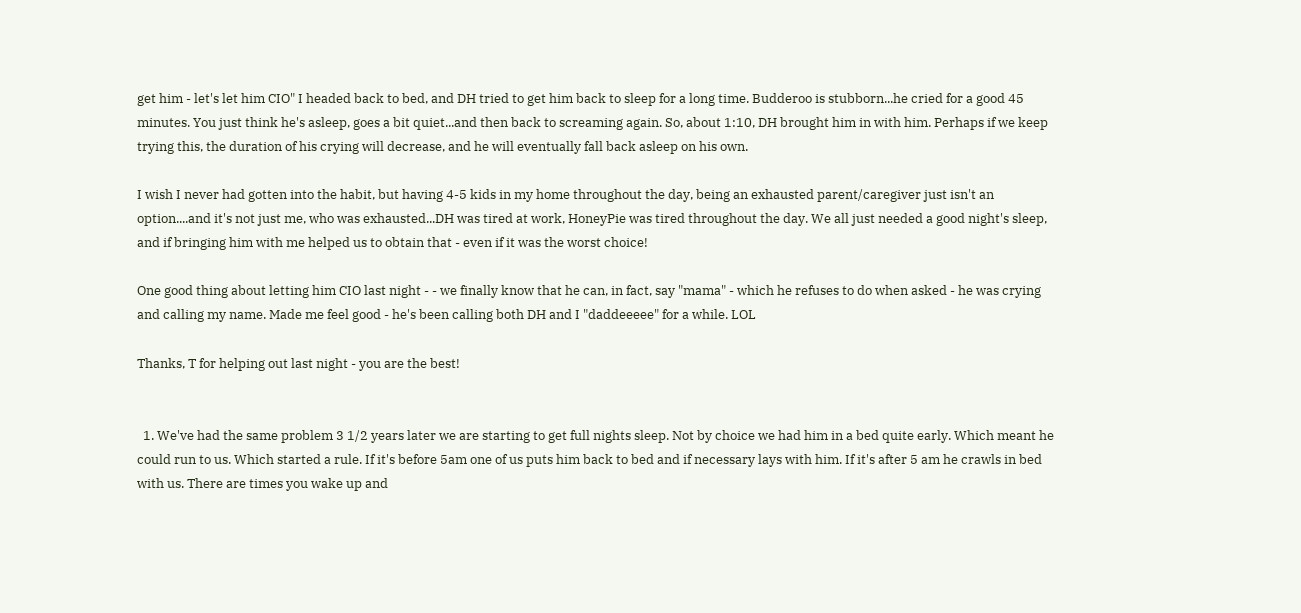get him - let's let him CIO" I headed back to bed, and DH tried to get him back to sleep for a long time. Budderoo is stubborn...he cried for a good 45 minutes. You just think he's asleep, goes a bit quiet...and then back to screaming again. So, about 1:10, DH brought him in with him. Perhaps if we keep trying this, the duration of his crying will decrease, and he will eventually fall back asleep on his own.

I wish I never had gotten into the habit, but having 4-5 kids in my home throughout the day, being an exhausted parent/caregiver just isn't an option....and it's not just me, who was exhausted...DH was tired at work, HoneyPie was tired throughout the day. We all just needed a good night's sleep, and if bringing him with me helped us to obtain that - even if it was the worst choice!

One good thing about letting him CIO last night - - we finally know that he can, in fact, say "mama" - which he refuses to do when asked - he was crying and calling my name. Made me feel good - he's been calling both DH and I "daddeeeee" for a while. LOL

Thanks, T for helping out last night - you are the best!


  1. We've had the same problem 3 1/2 years later we are starting to get full nights sleep. Not by choice we had him in a bed quite early. Which meant he could run to us. Which started a rule. If it's before 5am one of us puts him back to bed and if necessary lays with him. If it's after 5 am he crawls in bed with us. There are times you wake up and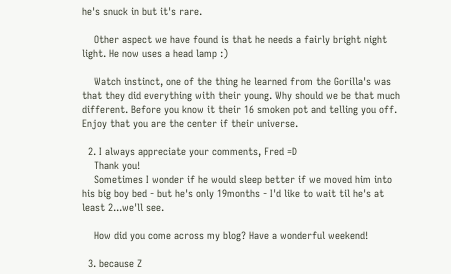he's snuck in but it's rare.

    Other aspect we have found is that he needs a fairly bright night light. He now uses a head lamp :)

    Watch instinct, one of the thing he learned from the Gorilla's was that they did everything with their young. Why should we be that much different. Before you know it their 16 smoken pot and telling you off. Enjoy that you are the center if their universe.

  2. I always appreciate your comments, Fred =D
    Thank you!
    Sometimes I wonder if he would sleep better if we moved him into his big boy bed - but he's only 19months - I'd like to wait til he's at least 2...we'll see.

    How did you come across my blog? Have a wonderful weekend!

  3. because Z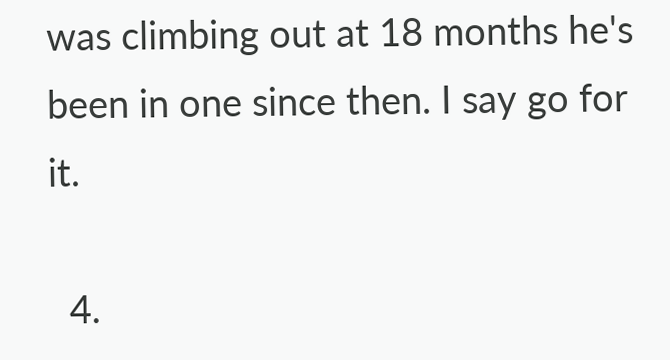was climbing out at 18 months he's been in one since then. I say go for it.

  4.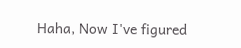Haha, Now I've figured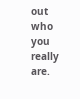out who you really are.